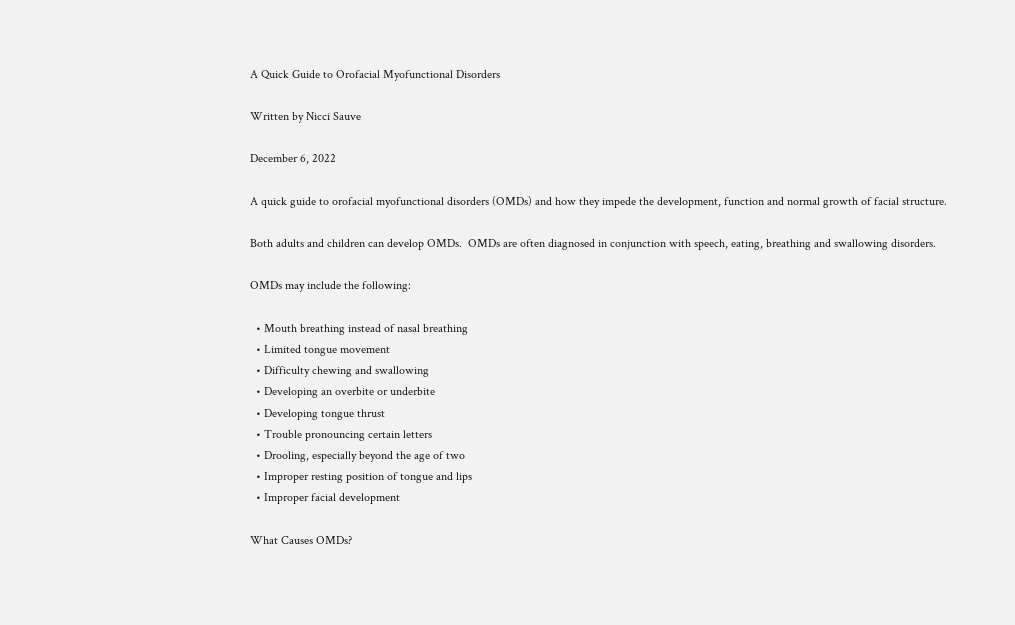A Quick Guide to Orofacial Myofunctional Disorders

Written by Nicci Sauve

December 6, 2022

A quick guide to orofacial myofunctional disorders (OMDs) and how they impede the development, function and normal growth of facial structure.

Both adults and children can develop OMDs.  OMDs are often diagnosed in conjunction with speech, eating, breathing and swallowing disorders.

OMDs may include the following:

  • Mouth breathing instead of nasal breathing
  • Limited tongue movement
  • Difficulty chewing and swallowing
  • Developing an overbite or underbite
  • Developing tongue thrust
  • Trouble pronouncing certain letters
  • Drooling, especially beyond the age of two
  • Improper resting position of tongue and lips
  • Improper facial development

What Causes OMDs?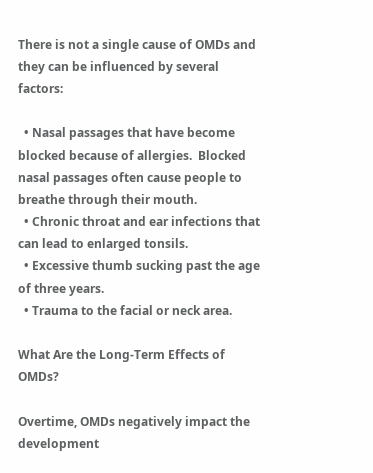There is not a single cause of OMDs and they can be influenced by several factors:

  • Nasal passages that have become blocked because of allergies.  Blocked nasal passages often cause people to breathe through their mouth.
  • Chronic throat and ear infections that can lead to enlarged tonsils.
  • Excessive thumb sucking past the age of three years.
  • Trauma to the facial or neck area.

What Are the Long-Term Effects of OMDs?

Overtime, OMDs negatively impact the development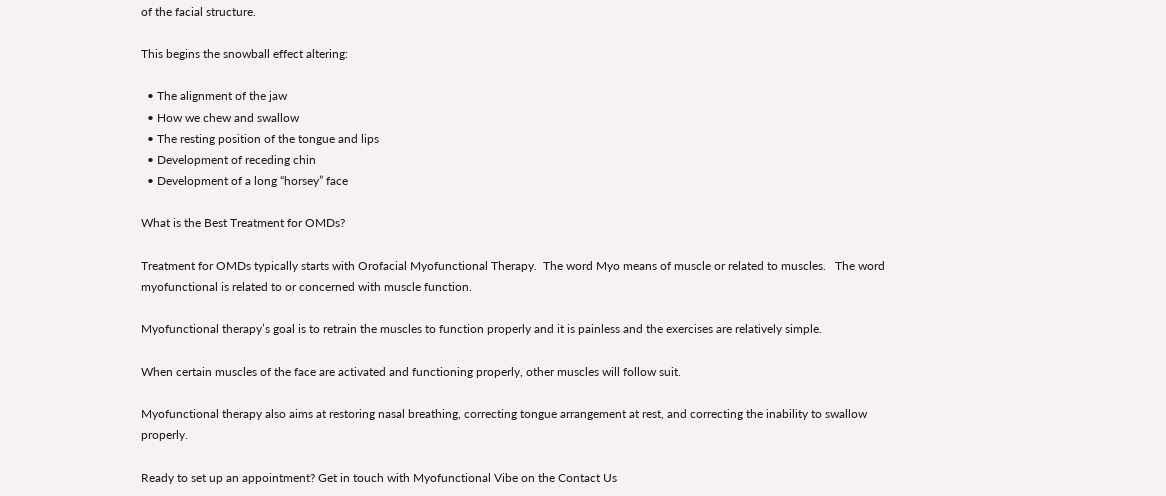of the facial structure.

This begins the snowball effect altering:

  • The alignment of the jaw
  • How we chew and swallow
  • The resting position of the tongue and lips
  • Development of receding chin
  • Development of a long “horsey” face

What is the Best Treatment for OMDs?

Treatment for OMDs typically starts with Orofacial Myofunctional Therapy.  The word Myo means of muscle or related to muscles.   The word myofunctional is related to or concerned with muscle function.

Myofunctional therapy’s goal is to retrain the muscles to function properly and it is painless and the exercises are relatively simple.

When certain muscles of the face are activated and functioning properly, other muscles will follow suit.

Myofunctional therapy also aims at restoring nasal breathing, correcting tongue arrangement at rest, and correcting the inability to swallow properly.

Ready to set up an appointment? Get in touch with Myofunctional Vibe on the Contact Us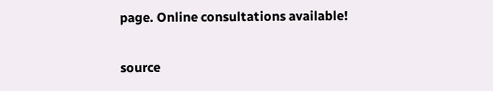page. Online consultations available!

source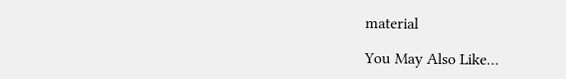material

You May Also Like…